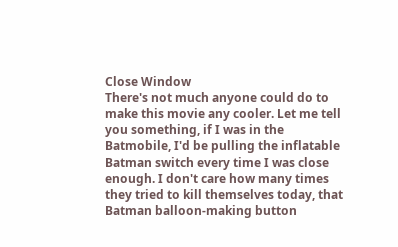Close Window
There's not much anyone could do to make this movie any cooler. Let me tell you something, if I was in the Batmobile, I'd be pulling the inflatable Batman switch every time I was close enough. I don't care how many times they tried to kill themselves today, that Batman balloon-making button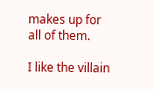makes up for all of them.

I like the villain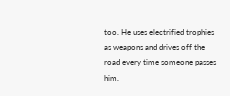too. He uses electrified trophies as weapons and drives off the road every time someone passes him.